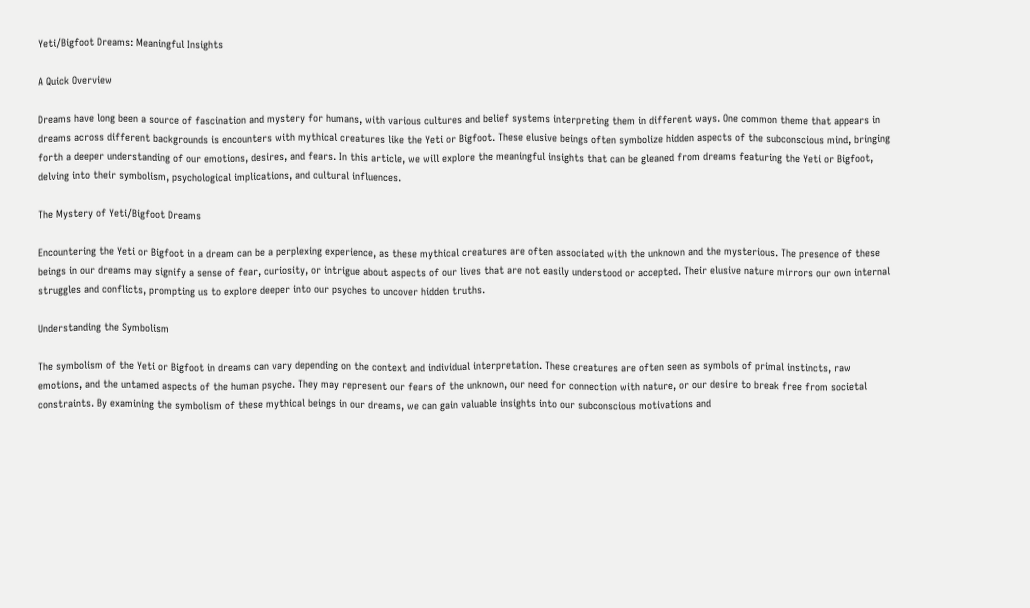Yeti/Bigfoot Dreams: Meaningful Insights

A Quick Overview

Dreams have long been a source of fascination and mystery for humans, with various cultures and belief systems interpreting them in different ways. One common theme that appears in dreams across different backgrounds is encounters with mythical creatures like the Yeti or Bigfoot. These elusive beings often symbolize hidden aspects of the subconscious mind, bringing forth a deeper understanding of our emotions, desires, and fears. In this article, we will explore the meaningful insights that can be gleaned from dreams featuring the Yeti or Bigfoot, delving into their symbolism, psychological implications, and cultural influences.

The Mystery of Yeti/Bigfoot Dreams

Encountering the Yeti or Bigfoot in a dream can be a perplexing experience, as these mythical creatures are often associated with the unknown and the mysterious. The presence of these beings in our dreams may signify a sense of fear, curiosity, or intrigue about aspects of our lives that are not easily understood or accepted. Their elusive nature mirrors our own internal struggles and conflicts, prompting us to explore deeper into our psyches to uncover hidden truths.

Understanding the Symbolism

The symbolism of the Yeti or Bigfoot in dreams can vary depending on the context and individual interpretation. These creatures are often seen as symbols of primal instincts, raw emotions, and the untamed aspects of the human psyche. They may represent our fears of the unknown, our need for connection with nature, or our desire to break free from societal constraints. By examining the symbolism of these mythical beings in our dreams, we can gain valuable insights into our subconscious motivations and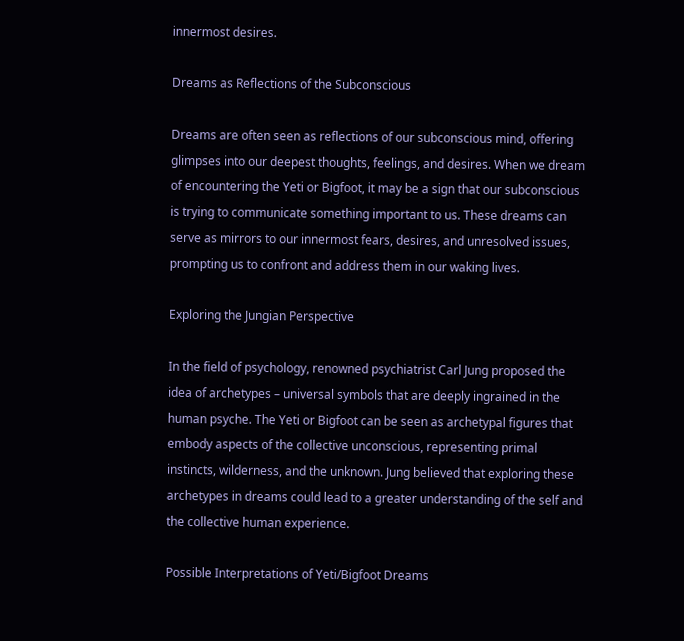innermost desires.

Dreams as Reflections of the Subconscious

Dreams are often seen as reflections of our subconscious mind, offering glimpses into our deepest thoughts, feelings, and desires. When we dream of encountering the Yeti or Bigfoot, it may be a sign that our subconscious is trying to communicate something important to us. These dreams can serve as mirrors to our innermost fears, desires, and unresolved issues, prompting us to confront and address them in our waking lives.

Exploring the Jungian Perspective

In the field of psychology, renowned psychiatrist Carl Jung proposed the idea of archetypes – universal symbols that are deeply ingrained in the human psyche. The Yeti or Bigfoot can be seen as archetypal figures that embody aspects of the collective unconscious, representing primal instincts, wilderness, and the unknown. Jung believed that exploring these archetypes in dreams could lead to a greater understanding of the self and the collective human experience.

Possible Interpretations of Yeti/Bigfoot Dreams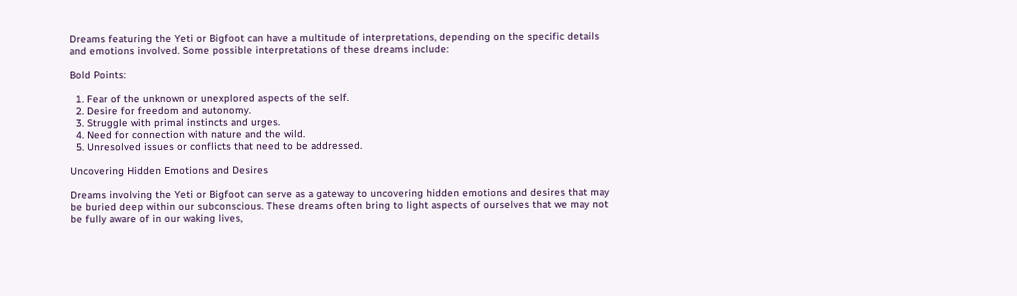Dreams featuring the Yeti or Bigfoot can have a multitude of interpretations, depending on the specific details and emotions involved. Some possible interpretations of these dreams include:

Bold Points:

  1. Fear of the unknown or unexplored aspects of the self.
  2. Desire for freedom and autonomy.
  3. Struggle with primal instincts and urges.
  4. Need for connection with nature and the wild.
  5. Unresolved issues or conflicts that need to be addressed.

Uncovering Hidden Emotions and Desires

Dreams involving the Yeti or Bigfoot can serve as a gateway to uncovering hidden emotions and desires that may be buried deep within our subconscious. These dreams often bring to light aspects of ourselves that we may not be fully aware of in our waking lives,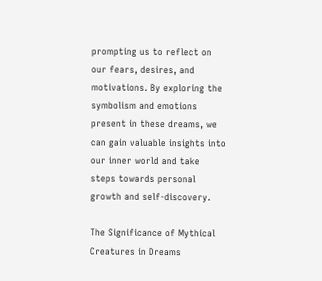prompting us to reflect on our fears, desires, and motivations. By exploring the symbolism and emotions present in these dreams, we can gain valuable insights into our inner world and take steps towards personal growth and self-discovery.

The Significance of Mythical Creatures in Dreams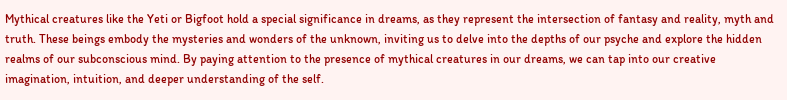Mythical creatures like the Yeti or Bigfoot hold a special significance in dreams, as they represent the intersection of fantasy and reality, myth and truth. These beings embody the mysteries and wonders of the unknown, inviting us to delve into the depths of our psyche and explore the hidden realms of our subconscious mind. By paying attention to the presence of mythical creatures in our dreams, we can tap into our creative imagination, intuition, and deeper understanding of the self.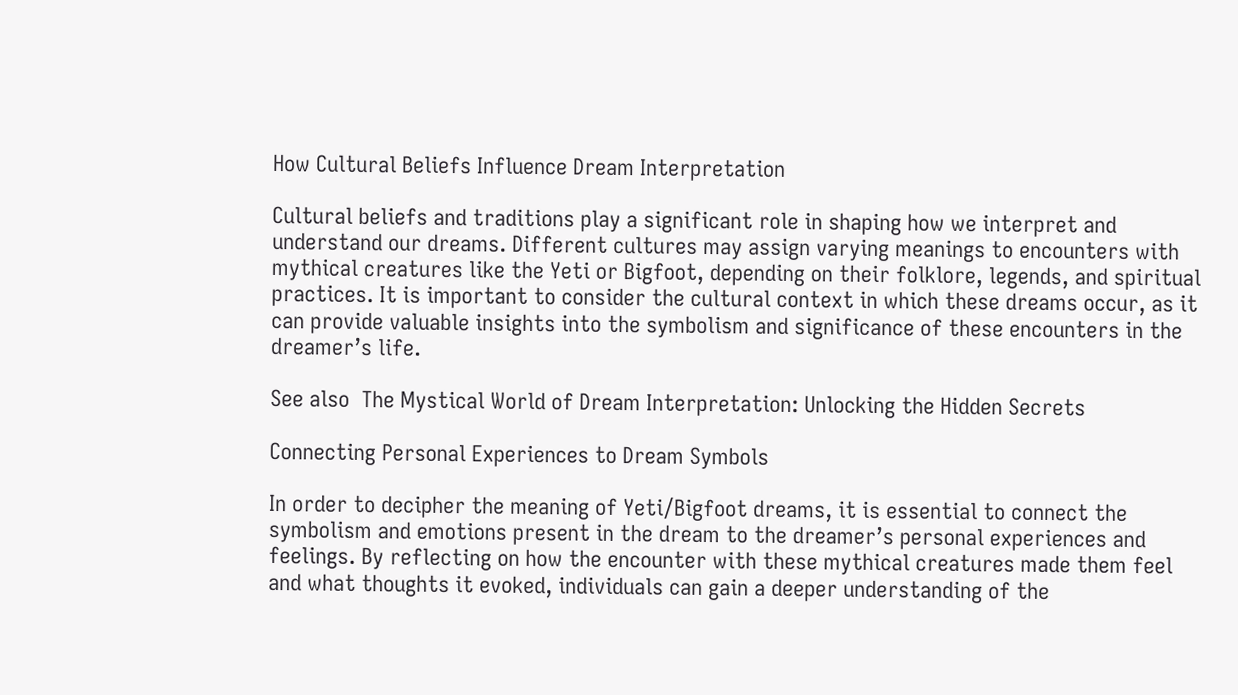How Cultural Beliefs Influence Dream Interpretation

Cultural beliefs and traditions play a significant role in shaping how we interpret and understand our dreams. Different cultures may assign varying meanings to encounters with mythical creatures like the Yeti or Bigfoot, depending on their folklore, legends, and spiritual practices. It is important to consider the cultural context in which these dreams occur, as it can provide valuable insights into the symbolism and significance of these encounters in the dreamer’s life.

See also  The Mystical World of Dream Interpretation: Unlocking the Hidden Secrets

Connecting Personal Experiences to Dream Symbols

In order to decipher the meaning of Yeti/Bigfoot dreams, it is essential to connect the symbolism and emotions present in the dream to the dreamer’s personal experiences and feelings. By reflecting on how the encounter with these mythical creatures made them feel and what thoughts it evoked, individuals can gain a deeper understanding of the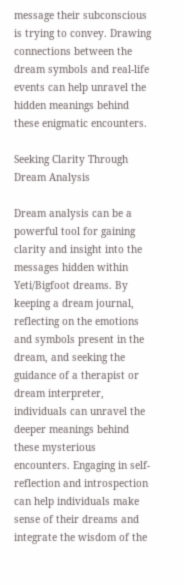message their subconscious is trying to convey. Drawing connections between the dream symbols and real-life events can help unravel the hidden meanings behind these enigmatic encounters.

Seeking Clarity Through Dream Analysis

Dream analysis can be a powerful tool for gaining clarity and insight into the messages hidden within Yeti/Bigfoot dreams. By keeping a dream journal, reflecting on the emotions and symbols present in the dream, and seeking the guidance of a therapist or dream interpreter, individuals can unravel the deeper meanings behind these mysterious encounters. Engaging in self-reflection and introspection can help individuals make sense of their dreams and integrate the wisdom of the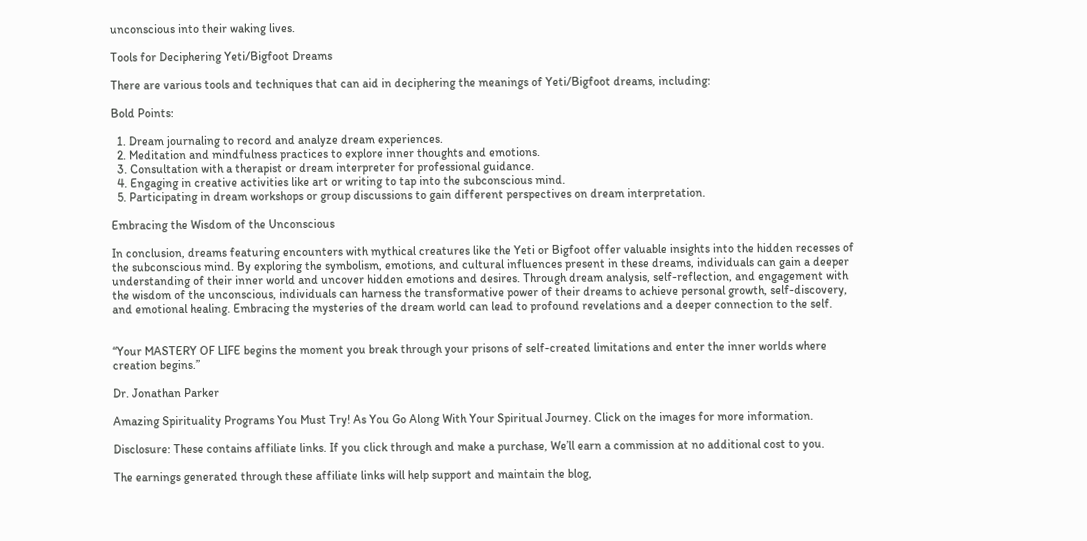unconscious into their waking lives.

Tools for Deciphering Yeti/Bigfoot Dreams

There are various tools and techniques that can aid in deciphering the meanings of Yeti/Bigfoot dreams, including:

Bold Points:

  1. Dream journaling to record and analyze dream experiences.
  2. Meditation and mindfulness practices to explore inner thoughts and emotions.
  3. Consultation with a therapist or dream interpreter for professional guidance.
  4. Engaging in creative activities like art or writing to tap into the subconscious mind.
  5. Participating in dream workshops or group discussions to gain different perspectives on dream interpretation.

Embracing the Wisdom of the Unconscious

In conclusion, dreams featuring encounters with mythical creatures like the Yeti or Bigfoot offer valuable insights into the hidden recesses of the subconscious mind. By exploring the symbolism, emotions, and cultural influences present in these dreams, individuals can gain a deeper understanding of their inner world and uncover hidden emotions and desires. Through dream analysis, self-reflection, and engagement with the wisdom of the unconscious, individuals can harness the transformative power of their dreams to achieve personal growth, self-discovery, and emotional healing. Embracing the mysteries of the dream world can lead to profound revelations and a deeper connection to the self.


“Your MASTERY OF LIFE begins the moment you break through your prisons of self-created limitations and enter the inner worlds where creation begins.”

Dr. Jonathan Parker

Amazing Spirituality Programs You Must Try! As You Go Along With Your Spiritual Journey. Click on the images for more information.

Disclosure: These contains affiliate links. If you click through and make a purchase, We’ll earn a commission at no additional cost to you.

The earnings generated through these affiliate links will help support and maintain the blog,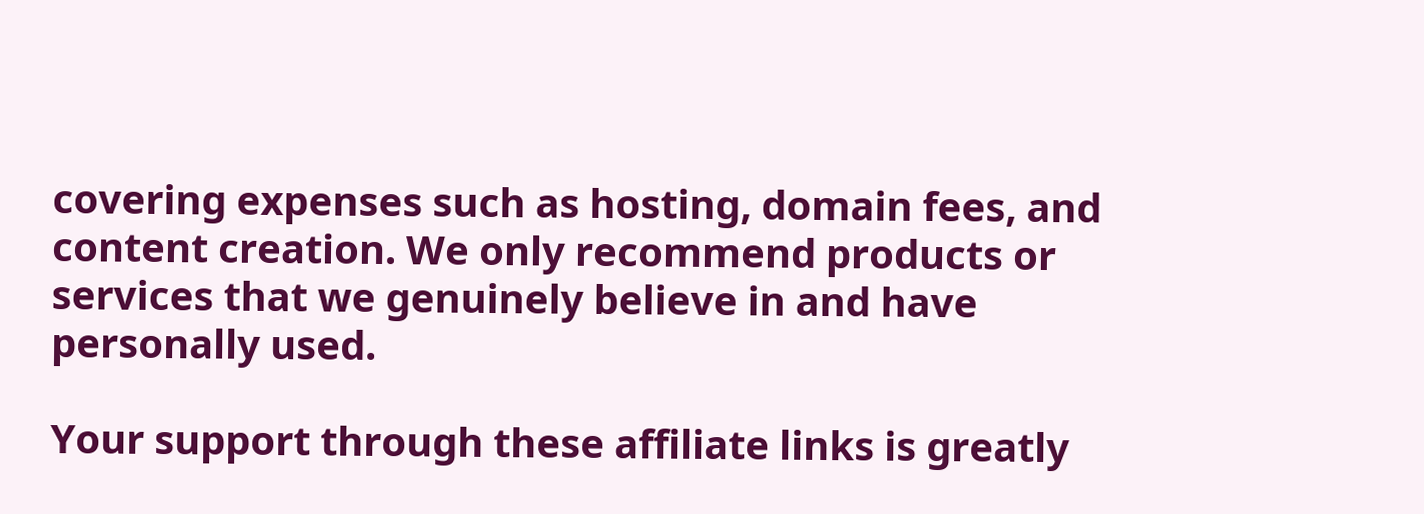covering expenses such as hosting, domain fees, and content creation. We only recommend products or services that we genuinely believe in and have personally used.

Your support through these affiliate links is greatly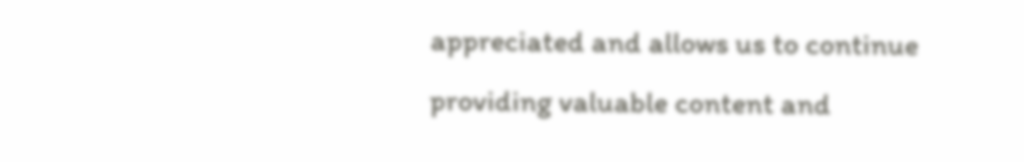appreciated and allows us to continue providing valuable content and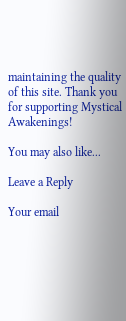maintaining the quality of this site. Thank you for supporting Mystical Awakenings!

You may also like...

Leave a Reply

Your email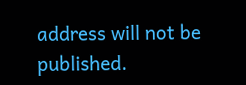address will not be published.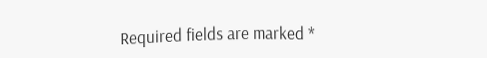Required fields are marked *